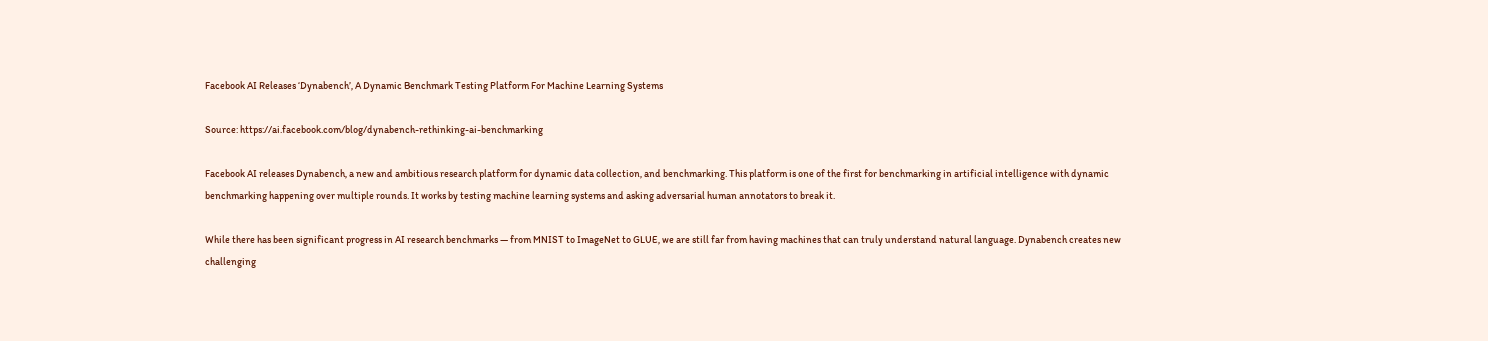Facebook AI Releases ‘Dynabench’, A Dynamic Benchmark Testing Platform For Machine Learning Systems

Source: https://ai.facebook.com/blog/dynabench-rethinking-ai-benchmarking

Facebook AI releases Dynabench, a new and ambitious research platform for dynamic data collection, and benchmarking. This platform is one of the first for benchmarking in artificial intelligence with dynamic benchmarking happening over multiple rounds. It works by testing machine learning systems and asking adversarial human annotators to break it.

While there has been significant progress in AI research benchmarks — from MNIST to ImageNet to GLUE, we are still far from having machines that can truly understand natural language. Dynabench creates new challenging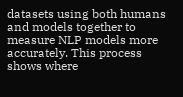datasets using both humans and models together to measure NLP models more accurately. This process shows where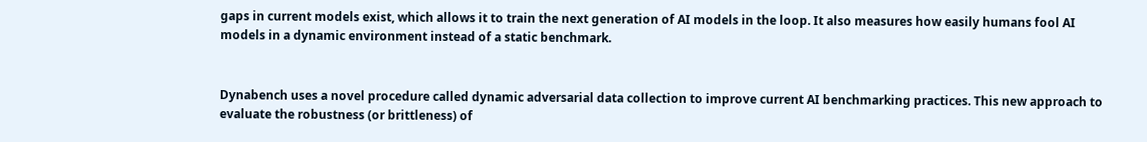gaps in current models exist, which allows it to train the next generation of AI models in the loop. It also measures how easily humans fool AI models in a dynamic environment instead of a static benchmark.


Dynabench uses a novel procedure called dynamic adversarial data collection to improve current AI benchmarking practices. This new approach to evaluate the robustness (or brittleness) of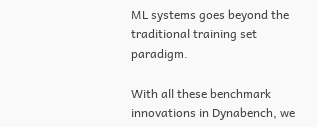ML systems goes beyond the traditional training set paradigm.

With all these benchmark innovations in Dynabench, we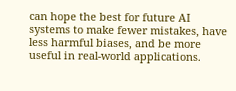can hope the best for future AI systems to make fewer mistakes, have less harmful biases, and be more useful in real-world applications.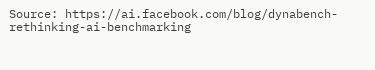Source: https://ai.facebook.com/blog/dynabench-rethinking-ai-benchmarking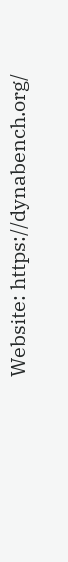Website: https://dynabench.org/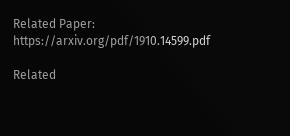Related Paper: https://arxiv.org/pdf/1910.14599.pdf

Related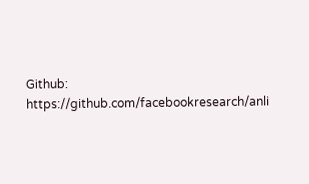Github: https://github.com/facebookresearch/anli